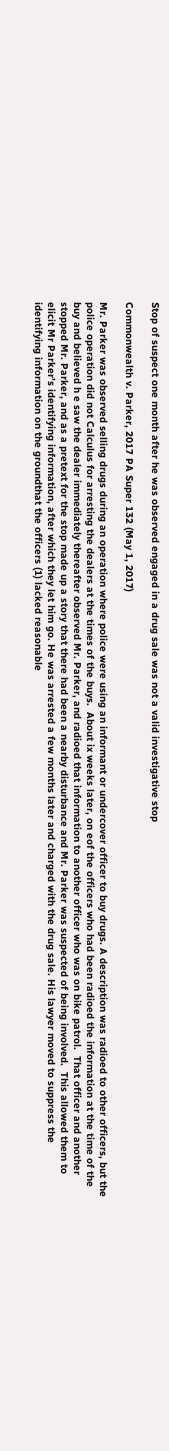Stop of suspect one month after he was observed engaged in a drug sale was not a valid investigative stop

Commonwealth v. Parker, 2017 PA Super 132 (May 1, 2017)

Mr. Parker was observed selling drugs during an operation where police were using an informant or undercover officer to buy drugs. A description was radioed to other officers, but the police operation did not Calculus for arresting the dealers at the times of the buys.  About ix weeks later, on eof the officers who had been radioed the information at the time of the buy and believed h e saw the dealer immediately thereafter observed Mr. Parker, and radioed that information to another officer who was on bike patrol.  That officer and another stopped Mr. Parker, and as a pretext for the stop made up a story that there had been a nearby disturbance and Mr. Parker was suspected of being involved.  This allowed them to elicit Mr Parker’s identifying information, after which they let him go. He was arrested a few months later and charged with the drug sale. His lawyer moved to suppress the identifying information on the groundthat the officers (1) lacked reasonable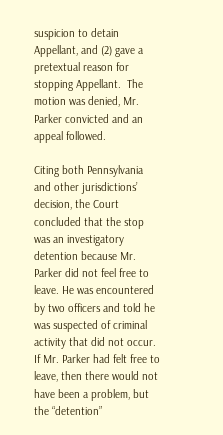suspicion to detain Appellant, and (2) gave a pretextual reason for stopping Appellant.  The motion was denied, Mr. Parker convicted and an appeal followed.

Citing both Pennsylvania and other jurisdictions’ decision, the Court concluded that the stop was an investigatory detention because Mr. Parker did not feel free to leave. He was encountered by two officers and told he was suspected of criminal activity that did not occur. If Mr. Parker had felt free to leave, then there would not have been a problem, but the “detention”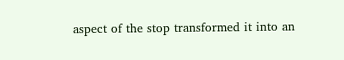aspect of the stop transformed it into an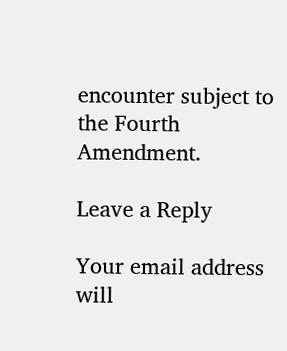encounter subject to the Fourth Amendment.

Leave a Reply

Your email address will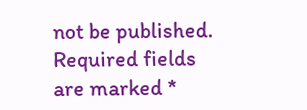not be published. Required fields are marked *